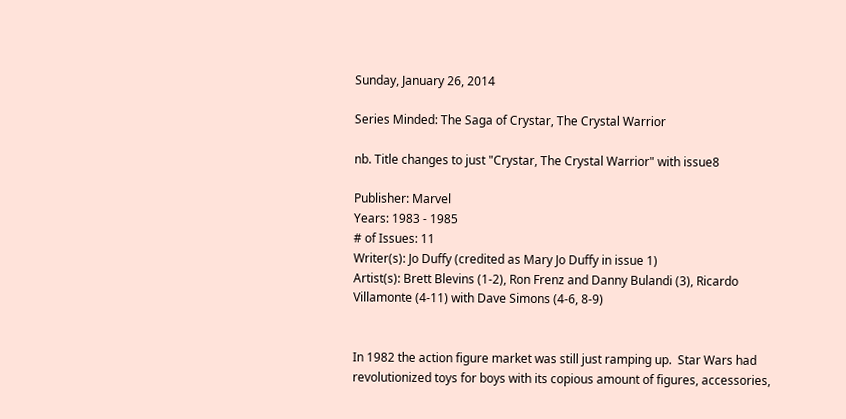Sunday, January 26, 2014

Series Minded: The Saga of Crystar, The Crystal Warrior

nb. Title changes to just "Crystar, The Crystal Warrior" with issue8

Publisher: Marvel
Years: 1983 - 1985
# of Issues: 11
Writer(s): Jo Duffy (credited as Mary Jo Duffy in issue 1)
Artist(s): Brett Blevins (1-2), Ron Frenz and Danny Bulandi (3), Ricardo Villamonte (4-11) with Dave Simons (4-6, 8-9)


In 1982 the action figure market was still just ramping up.  Star Wars had revolutionized toys for boys with its copious amount of figures, accessories,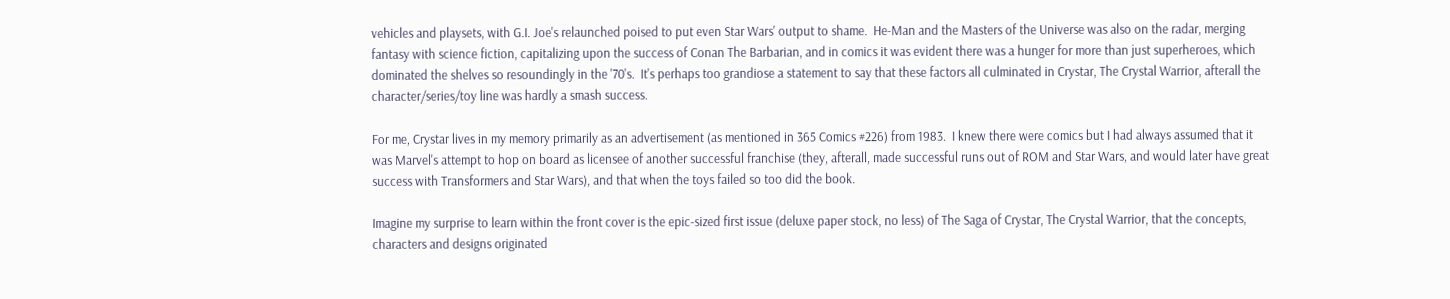vehicles and playsets, with G.I. Joe's relaunched poised to put even Star Wars' output to shame.  He-Man and the Masters of the Universe was also on the radar, merging fantasy with science fiction, capitalizing upon the success of Conan The Barbarian, and in comics it was evident there was a hunger for more than just superheroes, which dominated the shelves so resoundingly in the '70's.  It's perhaps too grandiose a statement to say that these factors all culminated in Crystar, The Crystal Warrior, afterall the character/series/toy line was hardly a smash success.

For me, Crystar lives in my memory primarily as an advertisement (as mentioned in 365 Comics #226) from 1983.  I knew there were comics but I had always assumed that it was Marvel's attempt to hop on board as licensee of another successful franchise (they, afterall, made successful runs out of ROM and Star Wars, and would later have great success with Transformers and Star Wars), and that when the toys failed so too did the book.

Imagine my surprise to learn within the front cover is the epic-sized first issue (deluxe paper stock, no less) of The Saga of Crystar, The Crystal Warrior, that the concepts, characters and designs originated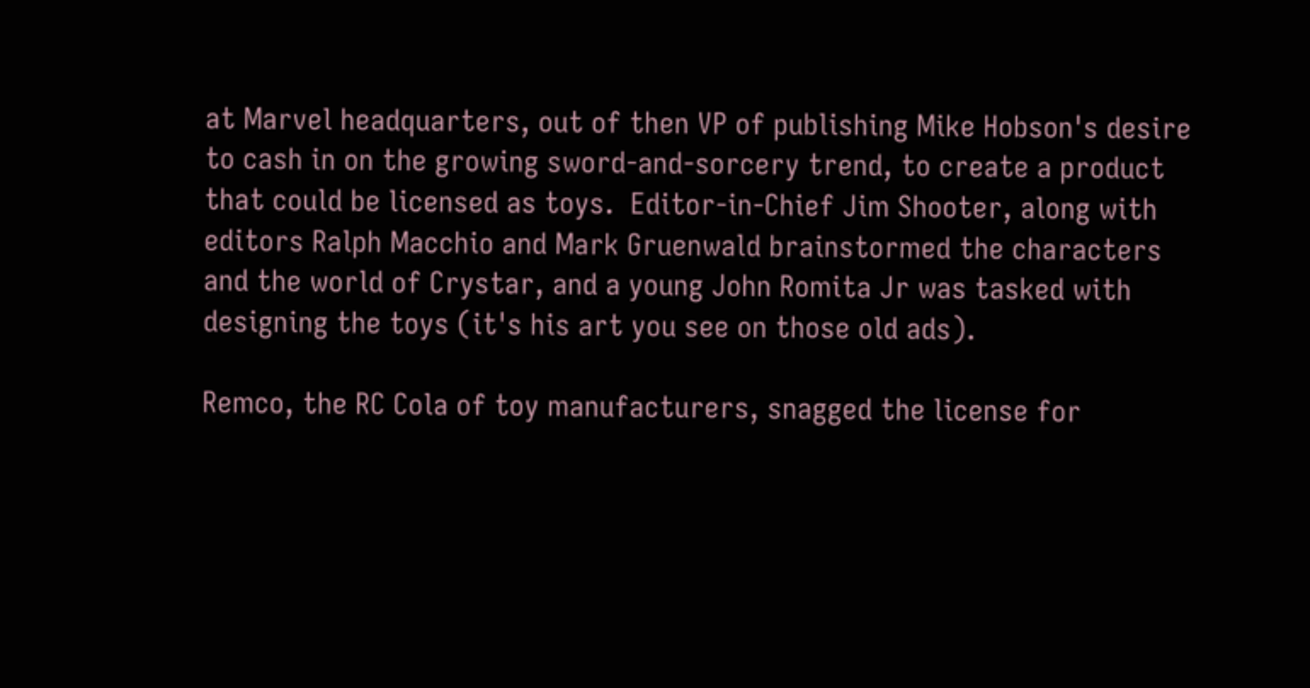at Marvel headquarters, out of then VP of publishing Mike Hobson's desire to cash in on the growing sword-and-sorcery trend, to create a product that could be licensed as toys.  Editor-in-Chief Jim Shooter, along with editors Ralph Macchio and Mark Gruenwald brainstormed the characters and the world of Crystar, and a young John Romita Jr was tasked with designing the toys (it's his art you see on those old ads).

Remco, the RC Cola of toy manufacturers, snagged the license for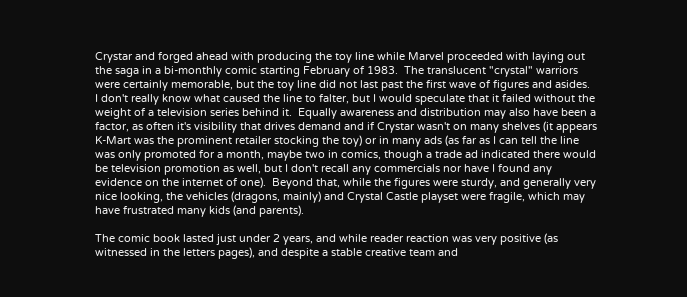Crystar and forged ahead with producing the toy line while Marvel proceeded with laying out the saga in a bi-monthly comic starting February of 1983.  The translucent "crystal" warriors were certainly memorable, but the toy line did not last past the first wave of figures and asides.  I don't really know what caused the line to falter, but I would speculate that it failed without the weight of a television series behind it.  Equally awareness and distribution may also have been a factor, as often it's visibility that drives demand and if Crystar wasn't on many shelves (it appears K-Mart was the prominent retailer stocking the toy) or in many ads (as far as I can tell the line was only promoted for a month, maybe two in comics, though a trade ad indicated there would be television promotion as well, but I don't recall any commercials nor have I found any evidence on the internet of one).  Beyond that, while the figures were sturdy, and generally very nice looking, the vehicles (dragons, mainly) and Crystal Castle playset were fragile, which may have frustrated many kids (and parents).

The comic book lasted just under 2 years, and while reader reaction was very positive (as witnessed in the letters pages), and despite a stable creative team and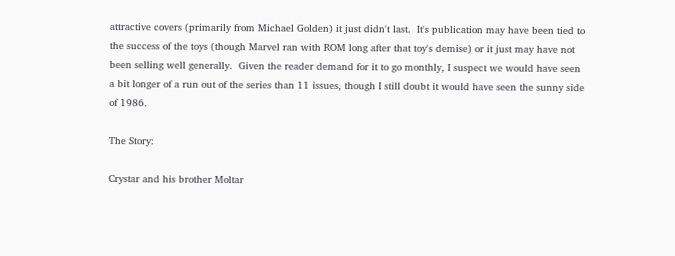attractive covers (primarily from Michael Golden) it just didn't last.  It's publication may have been tied to the success of the toys (though Marvel ran with ROM long after that toy's demise) or it just may have not been selling well generally.  Given the reader demand for it to go monthly, I suspect we would have seen a bit longer of a run out of the series than 11 issues, though I still doubt it would have seen the sunny side of 1986.

The Story:

Crystar and his brother Moltar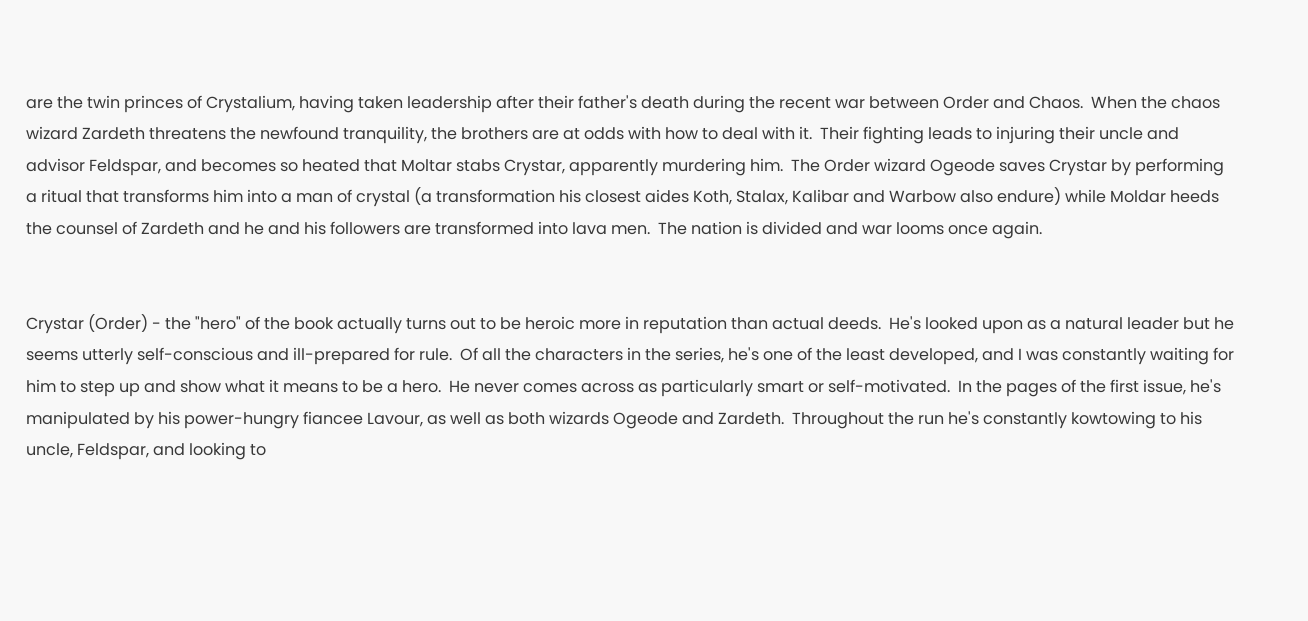are the twin princes of Crystalium, having taken leadership after their father's death during the recent war between Order and Chaos.  When the chaos wizard Zardeth threatens the newfound tranquility, the brothers are at odds with how to deal with it.  Their fighting leads to injuring their uncle and advisor Feldspar, and becomes so heated that Moltar stabs Crystar, apparently murdering him.  The Order wizard Ogeode saves Crystar by performing a ritual that transforms him into a man of crystal (a transformation his closest aides Koth, Stalax, Kalibar and Warbow also endure) while Moldar heeds the counsel of Zardeth and he and his followers are transformed into lava men.  The nation is divided and war looms once again.


Crystar (Order) - the "hero" of the book actually turns out to be heroic more in reputation than actual deeds.  He's looked upon as a natural leader but he seems utterly self-conscious and ill-prepared for rule.  Of all the characters in the series, he's one of the least developed, and I was constantly waiting for him to step up and show what it means to be a hero.  He never comes across as particularly smart or self-motivated.  In the pages of the first issue, he's manipulated by his power-hungry fiancee Lavour, as well as both wizards Ogeode and Zardeth.  Throughout the run he's constantly kowtowing to his uncle, Feldspar, and looking to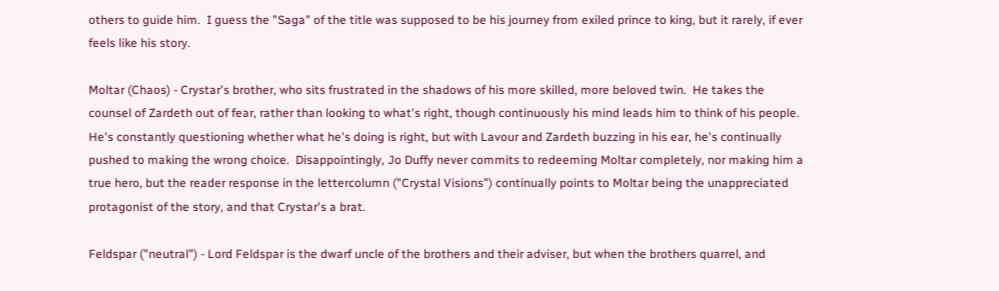others to guide him.  I guess the "Saga" of the title was supposed to be his journey from exiled prince to king, but it rarely, if ever feels like his story.

Moltar (Chaos) - Crystar's brother, who sits frustrated in the shadows of his more skilled, more beloved twin.  He takes the counsel of Zardeth out of fear, rather than looking to what's right, though continuously his mind leads him to think of his people.  He's constantly questioning whether what he's doing is right, but with Lavour and Zardeth buzzing in his ear, he's continually pushed to making the wrong choice.  Disappointingly, Jo Duffy never commits to redeeming Moltar completely, nor making him a true hero, but the reader response in the lettercolumn ("Crystal Visions") continually points to Moltar being the unappreciated protagonist of the story, and that Crystar's a brat.

Feldspar ("neutral") - Lord Feldspar is the dwarf uncle of the brothers and their adviser, but when the brothers quarrel, and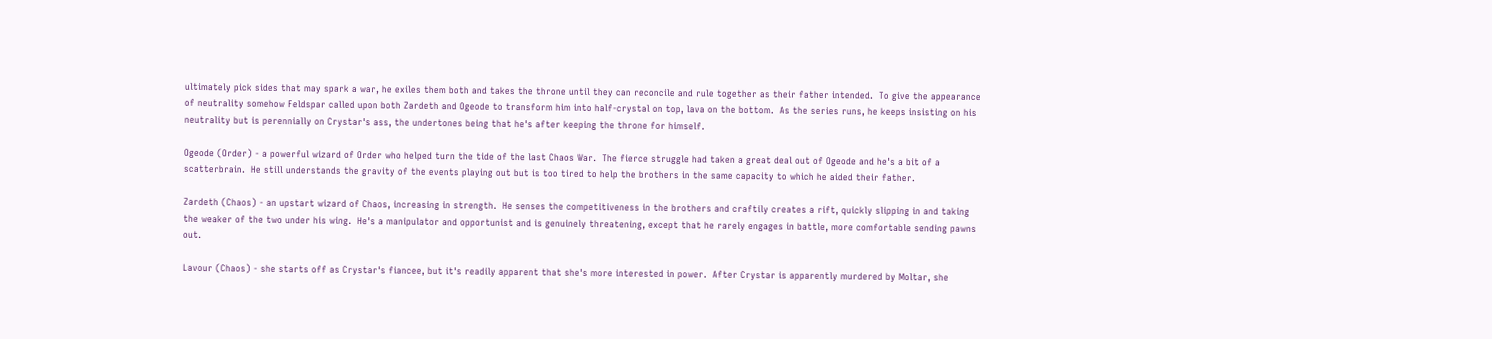ultimately pick sides that may spark a war, he exiles them both and takes the throne until they can reconcile and rule together as their father intended.  To give the appearance of neutrality somehow Feldspar called upon both Zardeth and Ogeode to transform him into half-crystal on top, lava on the bottom.  As the series runs, he keeps insisting on his neutrality but is perennially on Crystar's ass, the undertones being that he's after keeping the throne for himself.

Ogeode (Order) - a powerful wizard of Order who helped turn the tide of the last Chaos War.  The fierce struggle had taken a great deal out of Ogeode and he's a bit of a scatterbrain.  He still understands the gravity of the events playing out but is too tired to help the brothers in the same capacity to which he aided their father.

Zardeth (Chaos) - an upstart wizard of Chaos, increasing in strength.  He senses the competitiveness in the brothers and craftily creates a rift, quickly slipping in and taking the weaker of the two under his wing.  He's a manipulator and opportunist and is genuinely threatening, except that he rarely engages in battle, more comfortable sending pawns out.

Lavour (Chaos) - she starts off as Crystar's fiancee, but it's readily apparent that she's more interested in power.  After Crystar is apparently murdered by Moltar, she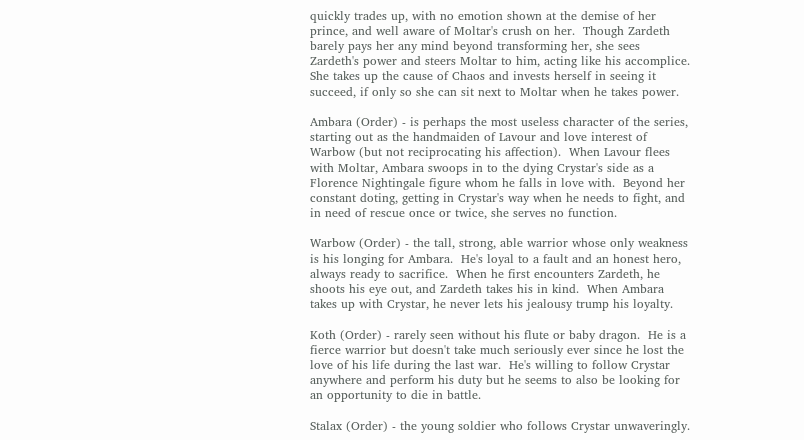quickly trades up, with no emotion shown at the demise of her prince, and well aware of Moltar's crush on her.  Though Zardeth barely pays her any mind beyond transforming her, she sees Zardeth's power and steers Moltar to him, acting like his accomplice.  She takes up the cause of Chaos and invests herself in seeing it succeed, if only so she can sit next to Moltar when he takes power.

Ambara (Order) - is perhaps the most useless character of the series, starting out as the handmaiden of Lavour and love interest of Warbow (but not reciprocating his affection).  When Lavour flees with Moltar, Ambara swoops in to the dying Crystar's side as a Florence Nightingale figure whom he falls in love with.  Beyond her constant doting, getting in Crystar's way when he needs to fight, and in need of rescue once or twice, she serves no function.

Warbow (Order) - the tall, strong, able warrior whose only weakness is his longing for Ambara.  He's loyal to a fault and an honest hero, always ready to sacrifice.  When he first encounters Zardeth, he shoots his eye out, and Zardeth takes his in kind.  When Ambara takes up with Crystar, he never lets his jealousy trump his loyalty.

Koth (Order) - rarely seen without his flute or baby dragon.  He is a fierce warrior but doesn't take much seriously ever since he lost the love of his life during the last war.  He's willing to follow Crystar anywhere and perform his duty but he seems to also be looking for an opportunity to die in battle.

Stalax (Order) - the young soldier who follows Crystar unwaveringly.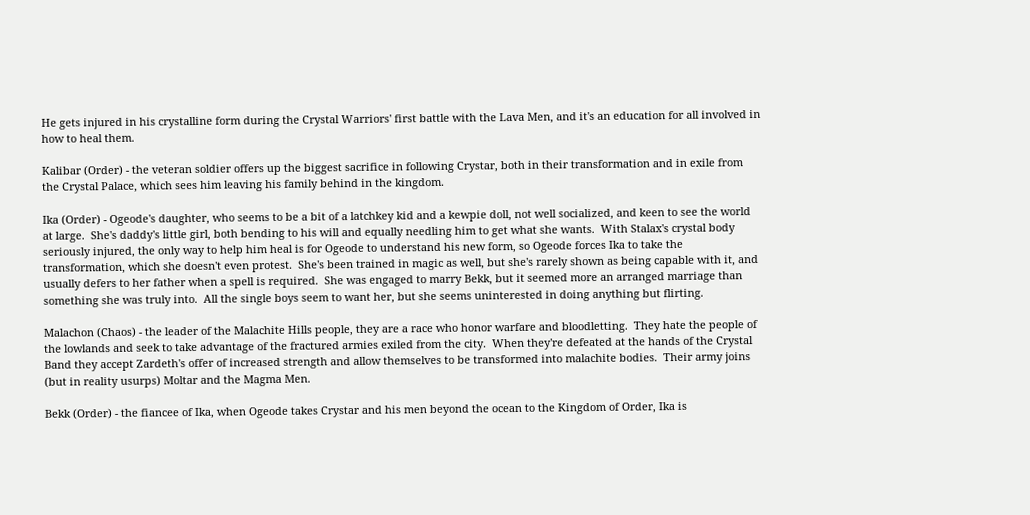He gets injured in his crystalline form during the Crystal Warriors' first battle with the Lava Men, and it's an education for all involved in how to heal them.

Kalibar (Order) - the veteran soldier offers up the biggest sacrifice in following Crystar, both in their transformation and in exile from the Crystal Palace, which sees him leaving his family behind in the kingdom.

Ika (Order) - Ogeode's daughter, who seems to be a bit of a latchkey kid and a kewpie doll, not well socialized, and keen to see the world at large.  She's daddy's little girl, both bending to his will and equally needling him to get what she wants.  With Stalax's crystal body seriously injured, the only way to help him heal is for Ogeode to understand his new form, so Ogeode forces Ika to take the transformation, which she doesn't even protest.  She's been trained in magic as well, but she's rarely shown as being capable with it, and usually defers to her father when a spell is required.  She was engaged to marry Bekk, but it seemed more an arranged marriage than something she was truly into.  All the single boys seem to want her, but she seems uninterested in doing anything but flirting.

Malachon (Chaos) - the leader of the Malachite Hills people, they are a race who honor warfare and bloodletting.  They hate the people of the lowlands and seek to take advantage of the fractured armies exiled from the city.  When they're defeated at the hands of the Crystal Band they accept Zardeth's offer of increased strength and allow themselves to be transformed into malachite bodies.  Their army joins (but in reality usurps) Moltar and the Magma Men.

Bekk (Order) - the fiancee of Ika, when Ogeode takes Crystar and his men beyond the ocean to the Kingdom of Order, Ika is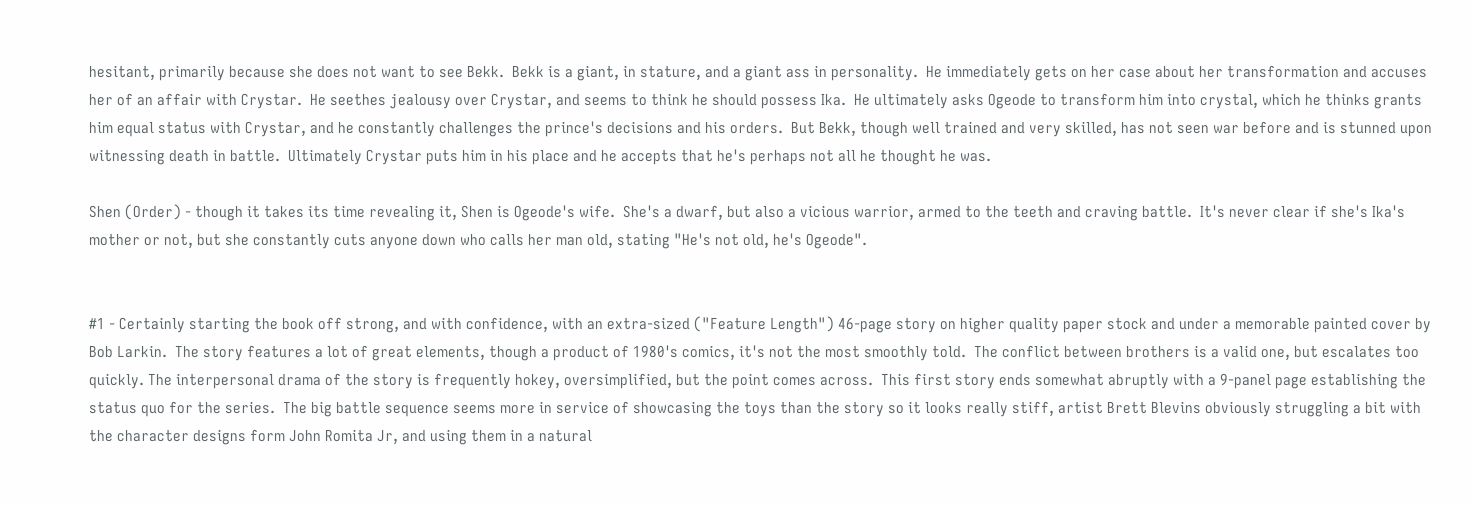hesitant, primarily because she does not want to see Bekk.  Bekk is a giant, in stature, and a giant ass in personality.  He immediately gets on her case about her transformation and accuses her of an affair with Crystar.  He seethes jealousy over Crystar, and seems to think he should possess Ika.  He ultimately asks Ogeode to transform him into crystal, which he thinks grants him equal status with Crystar, and he constantly challenges the prince's decisions and his orders.  But Bekk, though well trained and very skilled, has not seen war before and is stunned upon witnessing death in battle.  Ultimately Crystar puts him in his place and he accepts that he's perhaps not all he thought he was.

Shen (Order) - though it takes its time revealing it, Shen is Ogeode's wife.  She's a dwarf, but also a vicious warrior, armed to the teeth and craving battle.  It's never clear if she's Ika's mother or not, but she constantly cuts anyone down who calls her man old, stating "He's not old, he's Ogeode".


#1 - Certainly starting the book off strong, and with confidence, with an extra-sized ("Feature Length") 46-page story on higher quality paper stock and under a memorable painted cover by Bob Larkin.  The story features a lot of great elements, though a product of 1980's comics, it's not the most smoothly told.  The conflict between brothers is a valid one, but escalates too quickly. The interpersonal drama of the story is frequently hokey, oversimplified, but the point comes across.  This first story ends somewhat abruptly with a 9-panel page establishing the status quo for the series.  The big battle sequence seems more in service of showcasing the toys than the story so it looks really stiff, artist Brett Blevins obviously struggling a bit with the character designs form John Romita Jr, and using them in a natural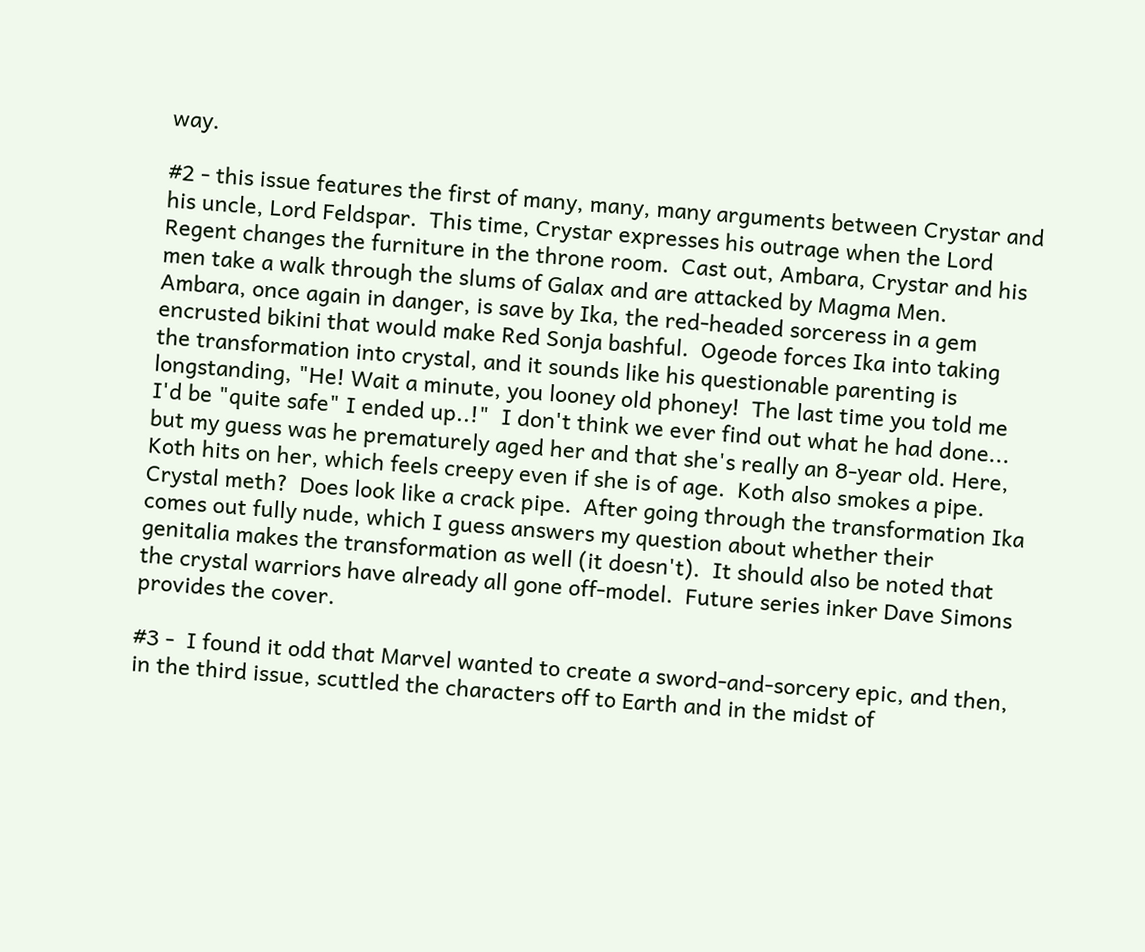way.

#2 - this issue features the first of many, many, many arguments between Crystar and his uncle, Lord Feldspar.  This time, Crystar expresses his outrage when the Lord Regent changes the furniture in the throne room.  Cast out, Ambara, Crystar and his men take a walk through the slums of Galax and are attacked by Magma Men.  Ambara, once again in danger, is save by Ika, the red-headed sorceress in a gem encrusted bikini that would make Red Sonja bashful.  Ogeode forces Ika into taking the transformation into crystal, and it sounds like his questionable parenting is longstanding, "He! Wait a minute, you looney old phoney!  The last time you told me I'd be "quite safe" I ended up..!"  I don't think we ever find out what he had done... but my guess was he prematurely aged her and that she's really an 8-year old. Here, Koth hits on her, which feels creepy even if she is of age.  Koth also smokes a pipe.  Crystal meth?  Does look like a crack pipe.  After going through the transformation Ika comes out fully nude, which I guess answers my question about whether their genitalia makes the transformation as well (it doesn't).  It should also be noted that the crystal warriors have already all gone off-model.  Future series inker Dave Simons provides the cover.

#3 -  I found it odd that Marvel wanted to create a sword-and-sorcery epic, and then, in the third issue, scuttled the characters off to Earth and in the midst of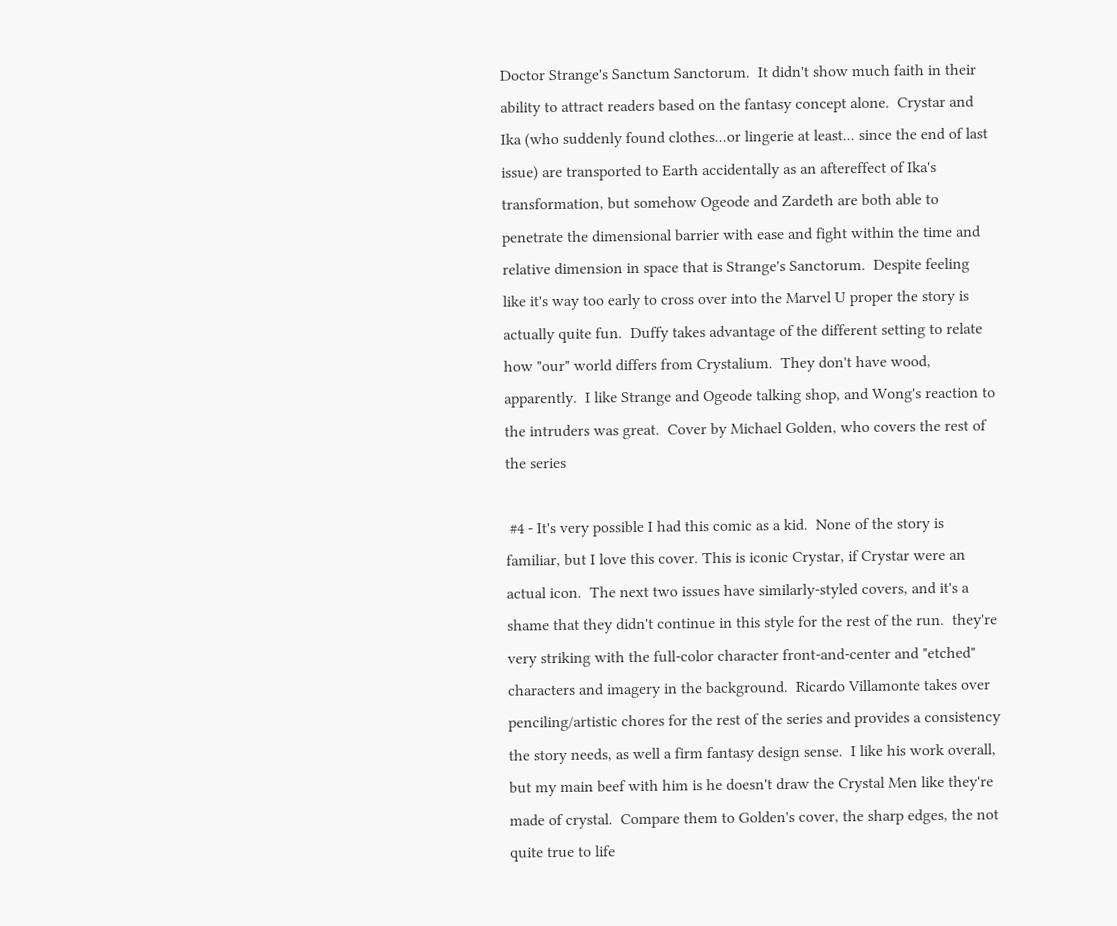Doctor Strange's Sanctum Sanctorum.  It didn't show much faith in their ability to attract readers based on the fantasy concept alone.  Crystar and Ika (who suddenly found clothes...or lingerie at least... since the end of last issue) are transported to Earth accidentally as an aftereffect of Ika's transformation, but somehow Ogeode and Zardeth are both able to penetrate the dimensional barrier with ease and fight within the time and relative dimension in space that is Strange's Sanctorum.  Despite feeling like it's way too early to cross over into the Marvel U proper the story is actually quite fun.  Duffy takes advantage of the different setting to relate how "our" world differs from Crystalium.  They don't have wood, apparently.  I like Strange and Ogeode talking shop, and Wong's reaction to the intruders was great.  Cover by Michael Golden, who covers the rest of the series

 #4 - It's very possible I had this comic as a kid.  None of the story is familiar, but I love this cover. This is iconic Crystar, if Crystar were an actual icon.  The next two issues have similarly-styled covers, and it's a shame that they didn't continue in this style for the rest of the run.  they're very striking with the full-color character front-and-center and "etched" characters and imagery in the background.  Ricardo Villamonte takes over penciling/artistic chores for the rest of the series and provides a consistency the story needs, as well a firm fantasy design sense.  I like his work overall, but my main beef with him is he doesn't draw the Crystal Men like they're made of crystal.  Compare them to Golden's cover, the sharp edges, the not quite true to life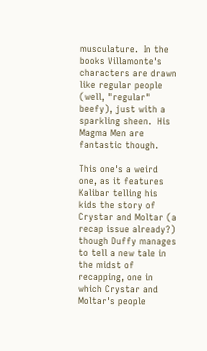musculature.  In the books Villamonte's characters are drawn like regular people (well, "regular" beefy), just with a sparkling sheen.  His Magma Men are fantastic though.

This one's a weird one, as it features Kalibar telling his kids the story of Crystar and Moltar (a recap issue already?) though Duffy manages to tell a new tale in the midst of recapping, one in which Crystar and Moltar's people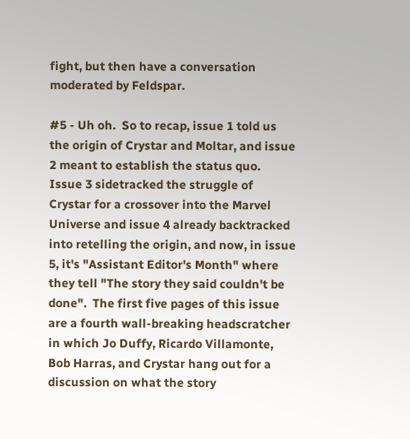fight, but then have a conversation moderated by Feldspar.

#5 - Uh oh.  So to recap, issue 1 told us the origin of Crystar and Moltar, and issue 2 meant to establish the status quo.  Issue 3 sidetracked the struggle of Crystar for a crossover into the Marvel Universe and issue 4 already backtracked into retelling the origin, and now, in issue 5, it's "Assistant Editor's Month" where they tell "The story they said couldn't be done".  The first five pages of this issue are a fourth wall-breaking headscratcher in which Jo Duffy, Ricardo Villamonte, Bob Harras, and Crystar hang out for a discussion on what the story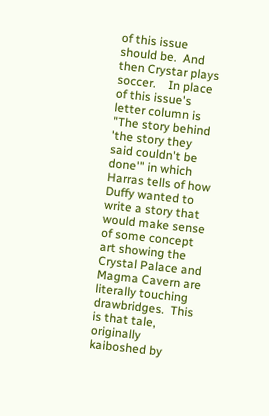of this issue should be.  And then Crystar plays soccer.    In place of this issue's letter column is "The story behind 'the story they said couldn't be done'" in which Harras tells of how Duffy wanted to write a story that would make sense of some concept art showing the Crystal Palace and Magma Cavern are literally touching drawbridges.  This is that tale, originally kaiboshed by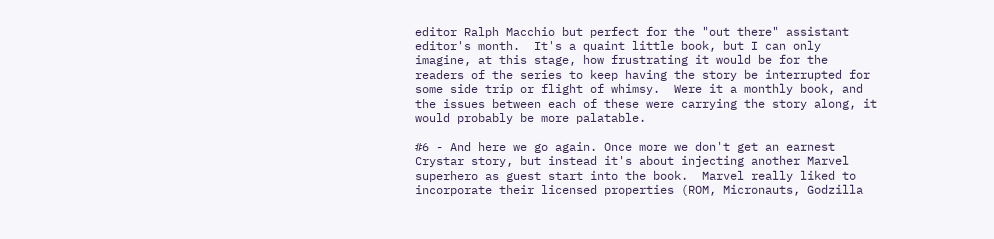editor Ralph Macchio but perfect for the "out there" assistant editor's month.  It's a quaint little book, but I can only imagine, at this stage, how frustrating it would be for the readers of the series to keep having the story be interrupted for some side trip or flight of whimsy.  Were it a monthly book, and the issues between each of these were carrying the story along, it would probably be more palatable.

#6 - And here we go again. Once more we don't get an earnest Crystar story, but instead it's about injecting another Marvel superhero as guest start into the book.  Marvel really liked to incorporate their licensed properties (ROM, Micronauts, Godzilla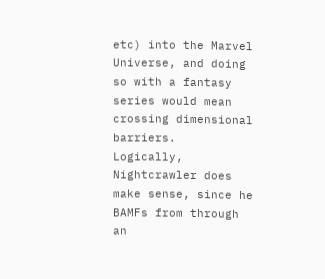etc) into the Marvel Universe, and doing so with a fantasy series would mean crossing dimensional barriers.  Logically, Nightcrawler does make sense, since he BAMFs from through an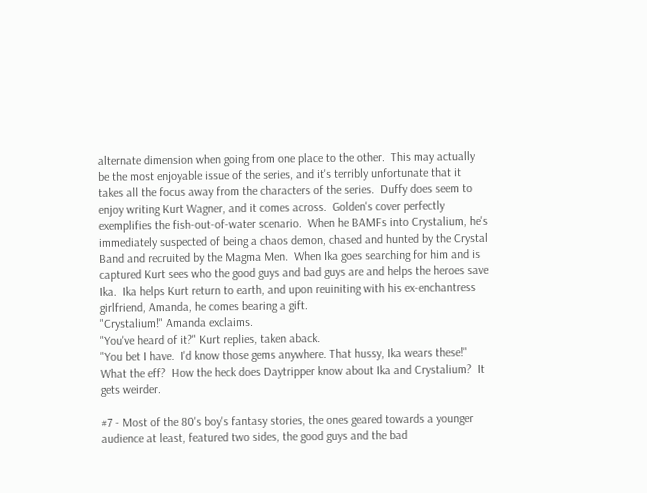alternate dimension when going from one place to the other.  This may actually be the most enjoyable issue of the series, and it's terribly unfortunate that it takes all the focus away from the characters of the series.  Duffy does seem to enjoy writing Kurt Wagner, and it comes across.  Golden's cover perfectly exemplifies the fish-out-of-water scenario.  When he BAMFs into Crystalium, he's immediately suspected of being a chaos demon, chased and hunted by the Crystal Band and recruited by the Magma Men.  When Ika goes searching for him and is captured Kurt sees who the good guys and bad guys are and helps the heroes save Ika.  Ika helps Kurt return to earth, and upon reuiniting with his ex-enchantress girlfriend, Amanda, he comes bearing a gift.
"Crystalium!" Amanda exclaims.
"You've heard of it?" Kurt replies, taken aback.
"You bet I have.  I'd know those gems anywhere. That hussy, Ika wears these!"
What the eff?  How the heck does Daytripper know about Ika and Crystalium?  It gets weirder.

#7 - Most of the 80's boy's fantasy stories, the ones geared towards a younger audience at least, featured two sides, the good guys and the bad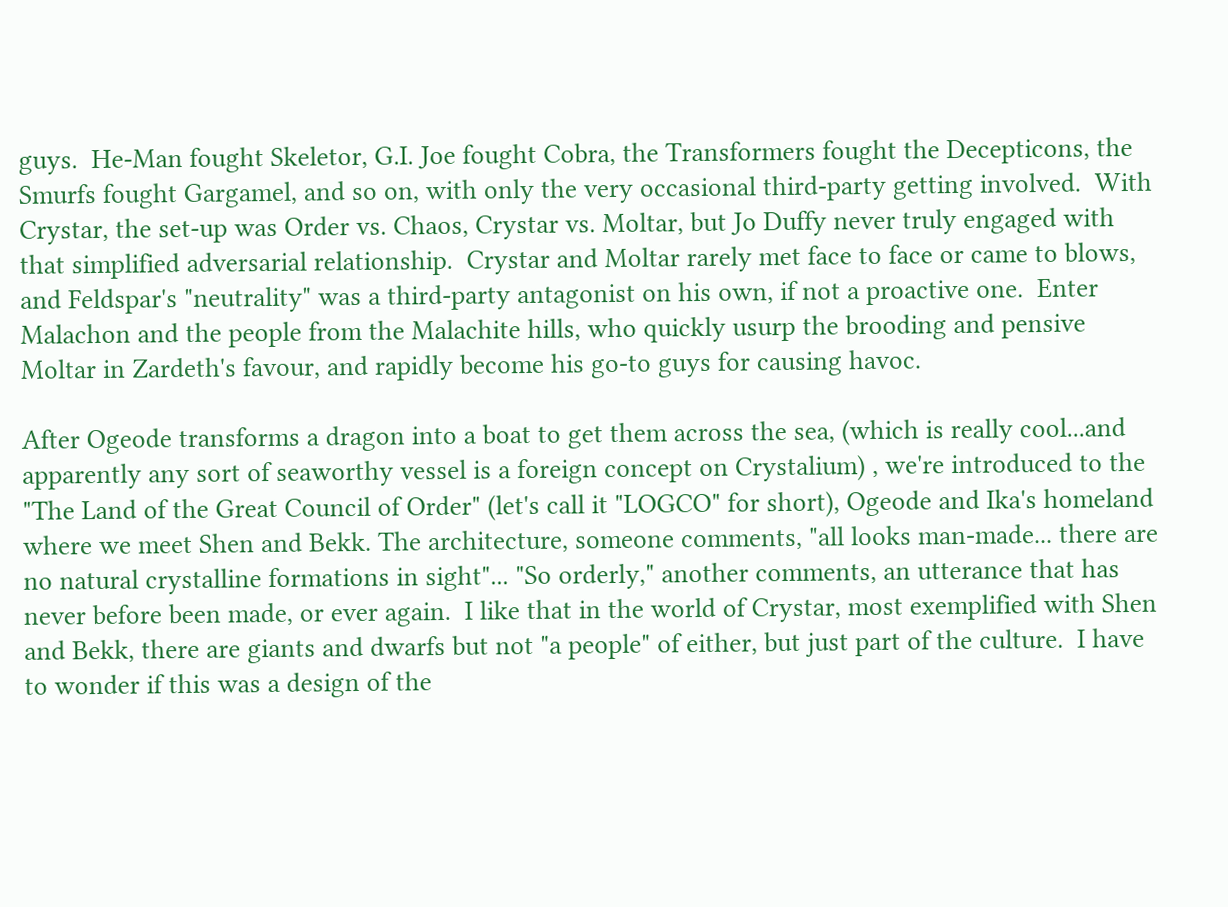guys.  He-Man fought Skeletor, G.I. Joe fought Cobra, the Transformers fought the Decepticons, the Smurfs fought Gargamel, and so on, with only the very occasional third-party getting involved.  With Crystar, the set-up was Order vs. Chaos, Crystar vs. Moltar, but Jo Duffy never truly engaged with that simplified adversarial relationship.  Crystar and Moltar rarely met face to face or came to blows, and Feldspar's "neutrality" was a third-party antagonist on his own, if not a proactive one.  Enter Malachon and the people from the Malachite hills, who quickly usurp the brooding and pensive Moltar in Zardeth's favour, and rapidly become his go-to guys for causing havoc.

After Ogeode transforms a dragon into a boat to get them across the sea, (which is really cool...and apparently any sort of seaworthy vessel is a foreign concept on Crystalium) , we're introduced to the "The Land of the Great Council of Order" (let's call it "LOGCO" for short), Ogeode and Ika's homeland where we meet Shen and Bekk. The architecture, someone comments, "all looks man-made... there are no natural crystalline formations in sight"... "So orderly," another comments, an utterance that has never before been made, or ever again.  I like that in the world of Crystar, most exemplified with Shen and Bekk, there are giants and dwarfs but not "a people" of either, but just part of the culture.  I have to wonder if this was a design of the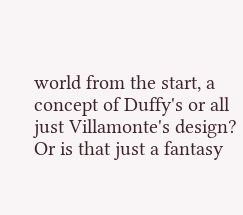world from the start, a concept of Duffy's or all just Villamonte's design?  Or is that just a fantasy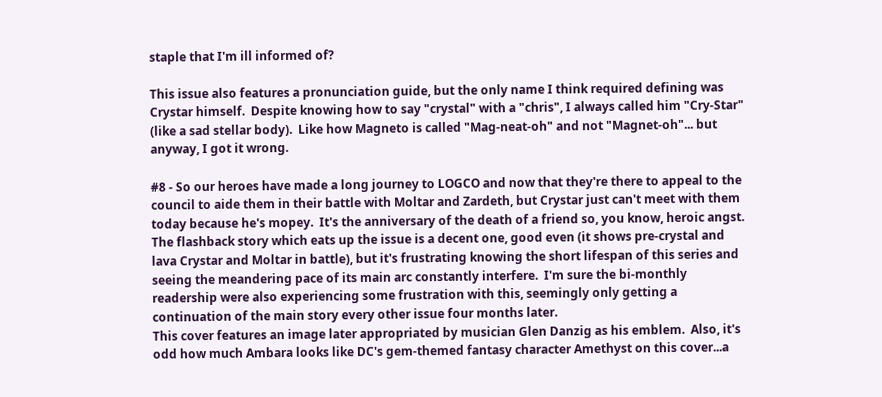staple that I'm ill informed of?

This issue also features a pronunciation guide, but the only name I think required defining was Crystar himself.  Despite knowing how to say "crystal" with a "chris", I always called him "Cry-Star" (like a sad stellar body).  Like how Magneto is called "Mag-neat-oh" and not "Magnet-oh"... but anyway, I got it wrong.

#8 - So our heroes have made a long journey to LOGCO and now that they're there to appeal to the council to aide them in their battle with Moltar and Zardeth, but Crystar just can't meet with them today because he's mopey.  It's the anniversary of the death of a friend so, you know, heroic angst.  The flashback story which eats up the issue is a decent one, good even (it shows pre-crystal and lava Crystar and Moltar in battle), but it's frustrating knowing the short lifespan of this series and seeing the meandering pace of its main arc constantly interfere.  I'm sure the bi-monthly readership were also experiencing some frustration with this, seemingly only getting a continuation of the main story every other issue four months later.
This cover features an image later appropriated by musician Glen Danzig as his emblem.  Also, it's odd how much Ambara looks like DC's gem-themed fantasy character Amethyst on this cover...a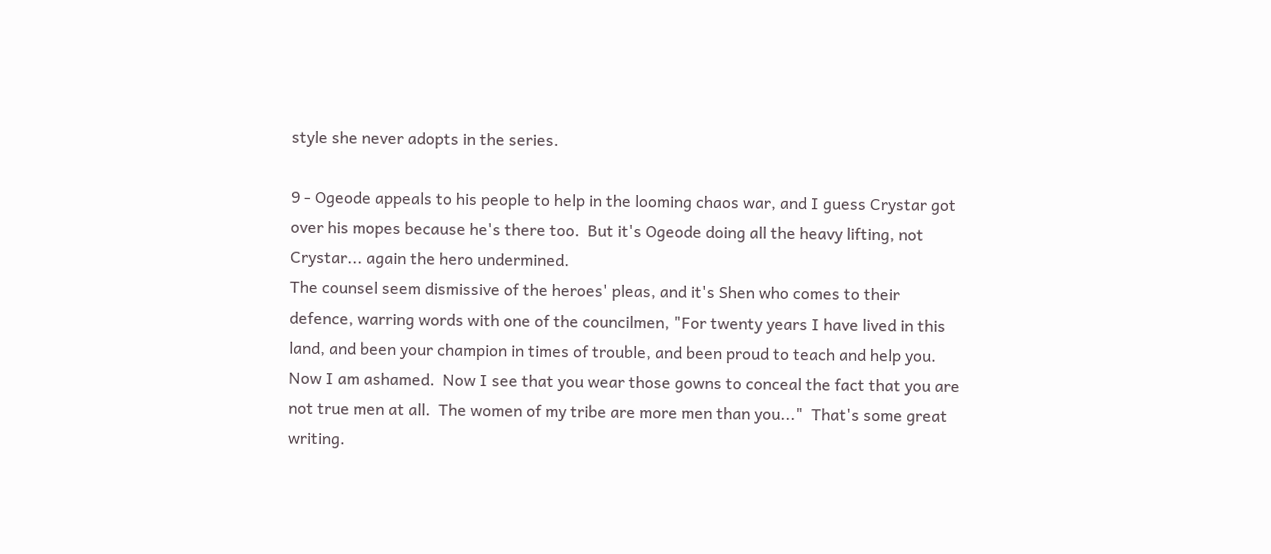style she never adopts in the series.

9 - Ogeode appeals to his people to help in the looming chaos war, and I guess Crystar got over his mopes because he's there too.  But it's Ogeode doing all the heavy lifting, not Crystar... again the hero undermined.
The counsel seem dismissive of the heroes' pleas, and it's Shen who comes to their defence, warring words with one of the councilmen, "For twenty years I have lived in this land, and been your champion in times of trouble, and been proud to teach and help you.  Now I am ashamed.  Now I see that you wear those gowns to conceal the fact that you are not true men at all.  The women of my tribe are more men than you..."  That's some great writing.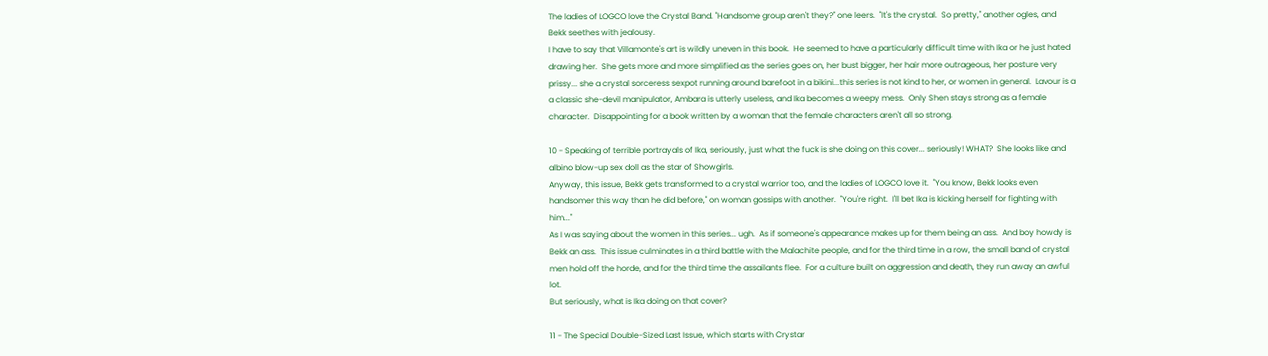The ladies of LOGCO love the Crystal Band. "Handsome group aren't they?" one leers.  "It's the crystal.  So pretty," another ogles, and Bekk seethes with jealousy.
I have to say that Villamonte's art is wildly uneven in this book.  He seemed to have a particularly difficult time with Ika or he just hated drawing her.  She gets more and more simplified as the series goes on, her bust bigger, her hair more outrageous, her posture very prissy... she a crystal sorceress sexpot running around barefoot in a bikini...this series is not kind to her, or women in general.  Lavour is a a classic she-devil manipulator, Ambara is utterly useless, and Ika becomes a weepy mess.  Only Shen stays strong as a female character.  Disappointing for a book written by a woman that the female characters aren't all so strong.

10 - Speaking of terrible portrayals of Ika, seriously, just what the fuck is she doing on this cover... seriously! WHAT?  She looks like and albino blow-up sex doll as the star of Showgirls.
Anyway, this issue, Bekk gets transformed to a crystal warrior too, and the ladies of LOGCO love it.  "You know, Bekk looks even handsomer this way than he did before," on woman gossips with another.  "You're right.  I'll bet Ika is kicking herself for fighting with him..."
As I was saying about the women in this series... ugh.  As if someone's appearance makes up for them being an ass.  And boy howdy is Bekk an ass.  This issue culminates in a third battle with the Malachite people, and for the third time in a row, the small band of crystal men hold off the horde, and for the third time the assailants flee.  For a culture built on aggression and death, they run away an awful lot.
But seriously, what is Ika doing on that cover?

11 - The Special Double-Sized Last Issue, which starts with Crystar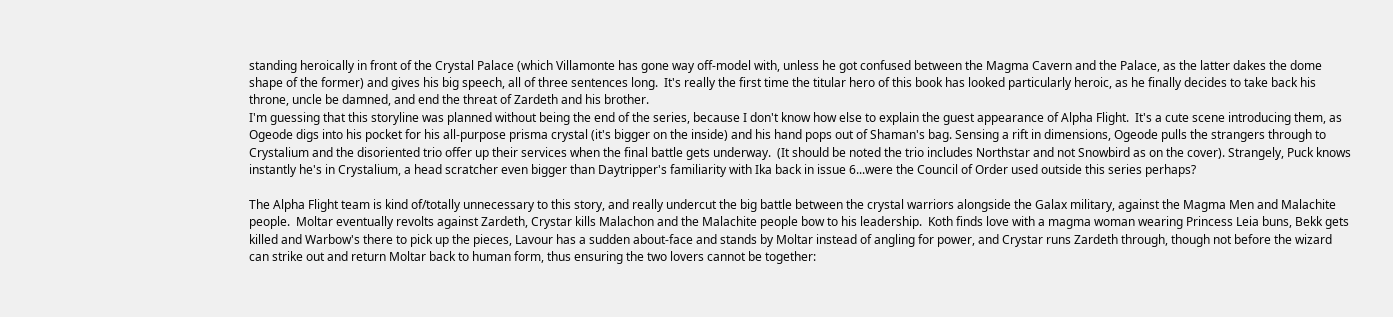standing heroically in front of the Crystal Palace (which Villamonte has gone way off-model with, unless he got confused between the Magma Cavern and the Palace, as the latter dakes the dome shape of the former) and gives his big speech, all of three sentences long.  It's really the first time the titular hero of this book has looked particularly heroic, as he finally decides to take back his throne, uncle be damned, and end the threat of Zardeth and his brother.
I'm guessing that this storyline was planned without being the end of the series, because I don't know how else to explain the guest appearance of Alpha Flight.  It's a cute scene introducing them, as Ogeode digs into his pocket for his all-purpose prisma crystal (it's bigger on the inside) and his hand pops out of Shaman's bag. Sensing a rift in dimensions, Ogeode pulls the strangers through to Crystalium and the disoriented trio offer up their services when the final battle gets underway.  (It should be noted the trio includes Northstar and not Snowbird as on the cover). Strangely, Puck knows instantly he's in Crystalium, a head scratcher even bigger than Daytripper's familiarity with Ika back in issue 6...were the Council of Order used outside this series perhaps?

The Alpha Flight team is kind of/totally unnecessary to this story, and really undercut the big battle between the crystal warriors alongside the Galax military, against the Magma Men and Malachite people.  Moltar eventually revolts against Zardeth, Crystar kills Malachon and the Malachite people bow to his leadership.  Koth finds love with a magma woman wearing Princess Leia buns, Bekk gets killed and Warbow's there to pick up the pieces, Lavour has a sudden about-face and stands by Moltar instead of angling for power, and Crystar runs Zardeth through, though not before the wizard can strike out and return Moltar back to human form, thus ensuring the two lovers cannot be together: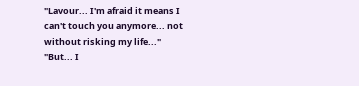"Lavour... I'm afraid it means I can't touch you anymore... not without risking my life..."
"But... I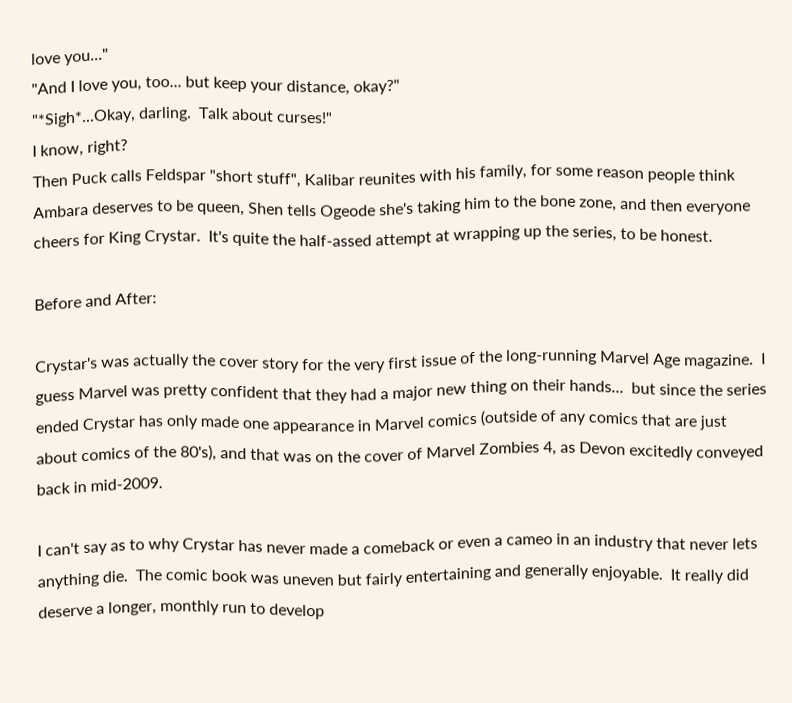love you..."
"And I love you, too... but keep your distance, okay?"
"*Sigh*...Okay, darling.  Talk about curses!"
I know, right?
Then Puck calls Feldspar "short stuff", Kalibar reunites with his family, for some reason people think Ambara deserves to be queen, Shen tells Ogeode she's taking him to the bone zone, and then everyone cheers for King Crystar.  It's quite the half-assed attempt at wrapping up the series, to be honest.

Before and After:

Crystar's was actually the cover story for the very first issue of the long-running Marvel Age magazine.  I guess Marvel was pretty confident that they had a major new thing on their hands...  but since the series ended Crystar has only made one appearance in Marvel comics (outside of any comics that are just about comics of the 80's), and that was on the cover of Marvel Zombies 4, as Devon excitedly conveyed back in mid-2009.

I can't say as to why Crystar has never made a comeback or even a cameo in an industry that never lets anything die.  The comic book was uneven but fairly entertaining and generally enjoyable.  It really did deserve a longer, monthly run to develop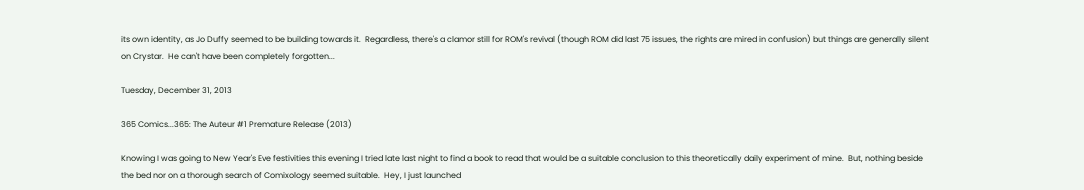its own identity, as Jo Duffy seemed to be building towards it.  Regardless, there's a clamor still for ROM's revival (though ROM did last 75 issues, the rights are mired in confusion) but things are generally silent on Crystar.  He can't have been completely forgotten...

Tuesday, December 31, 2013

365 Comics...365: The Auteur #1 Premature Release (2013)

Knowing I was going to New Year's Eve festivities this evening I tried late last night to find a book to read that would be a suitable conclusion to this theoretically daily experiment of mine.  But, nothing beside the bed nor on a thorough search of Comixology seemed suitable.  Hey, I just launched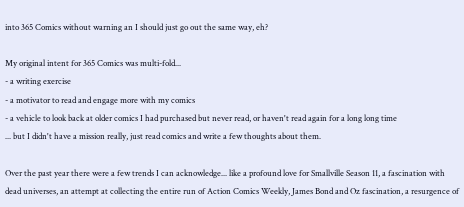into 365 Comics without warning an I should just go out the same way, eh?

My original intent for 365 Comics was multi-fold...
- a writing exercise
- a motivator to read and engage more with my comics
- a vehicle to look back at older comics I had purchased but never read, or haven't read again for a long long time
... but I didn't have a mission really, just read comics and write a few thoughts about them.

Over the past year there were a few trends I can acknowledge... like a profound love for Smallville Season 11, a fascination with dead universes, an attempt at collecting the entire run of Action Comics Weekly, James Bond and Oz fascination, a resurgence of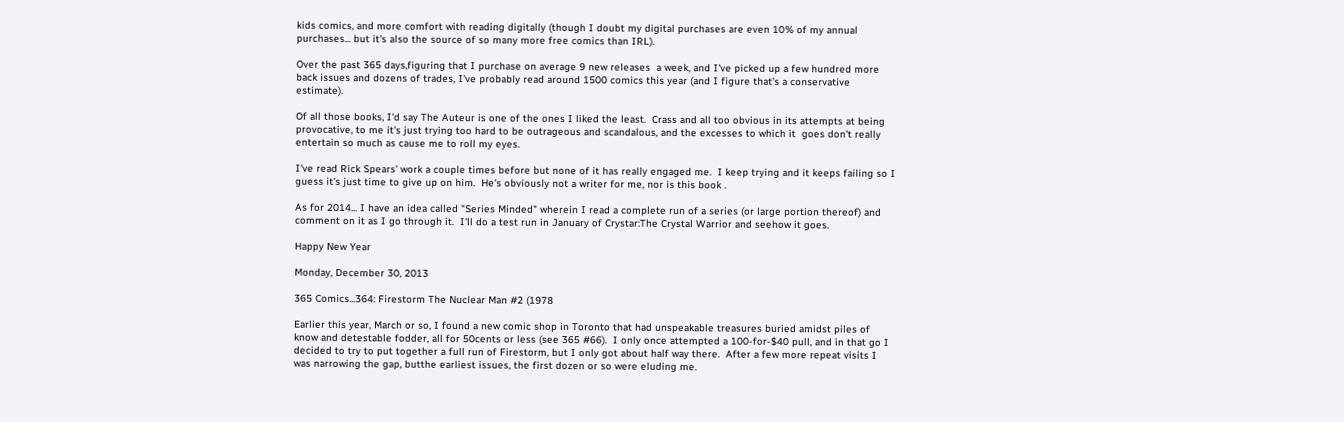kids comics, and more comfort with reading digitally (though I doubt my digital purchases are even 10% of my annual purchases... but it's also the source of so many more free comics than IRL).

Over the past 365 days,figuring that I purchase on average 9 new releases  a week, and I've picked up a few hundred more back issues and dozens of trades, I've probably read around 1500 comics this year (and I figure that's a conservative estimate).

Of all those books, I'd say The Auteur is one of the ones I liked the least.  Crass and all too obvious in its attempts at being provocative, to me it's just trying too hard to be outrageous and scandalous, and the excesses to which it  goes don't really entertain so much as cause me to roll my eyes.

I've read Rick Spears' work a couple times before but none of it has really engaged me.  I keep trying and it keeps failing so I guess it's just time to give up on him.  He's obviously not a writer for me, nor is this book .

As for 2014... I have an idea called "Series Minded" wherein I read a complete run of a series (or large portion thereof) and comment on it as I go through it.  I'll do a test run in January of Crystar:The Crystal Warrior and seehow it goes.

Happy New Year

Monday, December 30, 2013

365 Comics...364: Firestorm The Nuclear Man #2 (1978

Earlier this year, March or so, I found a new comic shop in Toronto that had unspeakable treasures buried amidst piles of know and detestable fodder, all for 50cents or less (see 365 #66).  I only once attempted a 100-for-$40 pull, and in that go I decided to try to put together a full run of Firestorm, but I only got about half way there.  After a few more repeat visits I was narrowing the gap, butthe earliest issues, the first dozen or so were eluding me.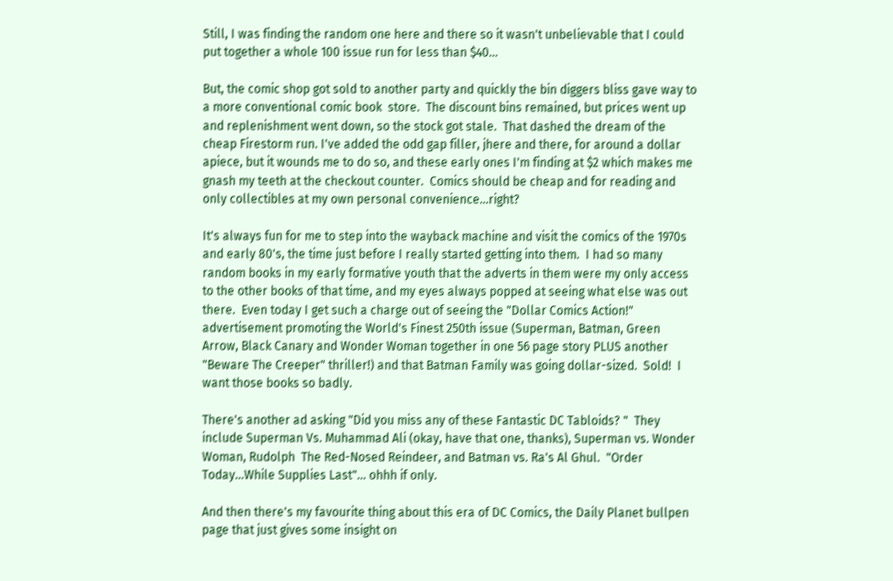Still, I was finding the random one here and there so it wasn't unbelievable that I could put together a whole 100 issue run for less than $40...

But, the comic shop got sold to another party and quickly the bin diggers bliss gave way to a more conventional comic book  store.  The discount bins remained, but prices went up and replenishment went down, so the stock got stale.  That dashed the dream of the cheap Firestorm run. I've added the odd gap filler, jhere and there, for around a dollar apiece, but it wounds me to do so, and these early ones I'm finding at $2 which makes me gnash my teeth at the checkout counter.  Comics should be cheap and for reading and only collectibles at my own personal convenience...right?

It's always fun for me to step into the wayback machine and visit the comics of the 1970s and early 80's, the time just before I really started getting into them.  I had so many random books in my early formative youth that the adverts in them were my only access to the other books of that time, and my eyes always popped at seeing what else was out there.  Even today I get such a charge out of seeing the "Dollar Comics Action!" advertisement promoting the World's Finest 250th issue (Superman, Batman, Green Arrow, Black Canary and Wonder Woman together in one 56 page story PLUS another "Beware The Creeper" thriller!) and that Batman Family was going dollar-sized.  Sold!  I want those books so badly.

There's another ad asking "Did you miss any of these Fantastic DC Tabloids? "  They include Superman Vs. Muhammad Ali (okay, have that one, thanks), Superman vs. Wonder Woman, Rudolph  The Red-Nosed Reindeer, and Batman vs. Ra's Al Ghul.  "Order Today...While Supplies Last"... ohhh if only.

And then there's my favourite thing about this era of DC Comics, the Daily Planet bullpen page that just gives some insight on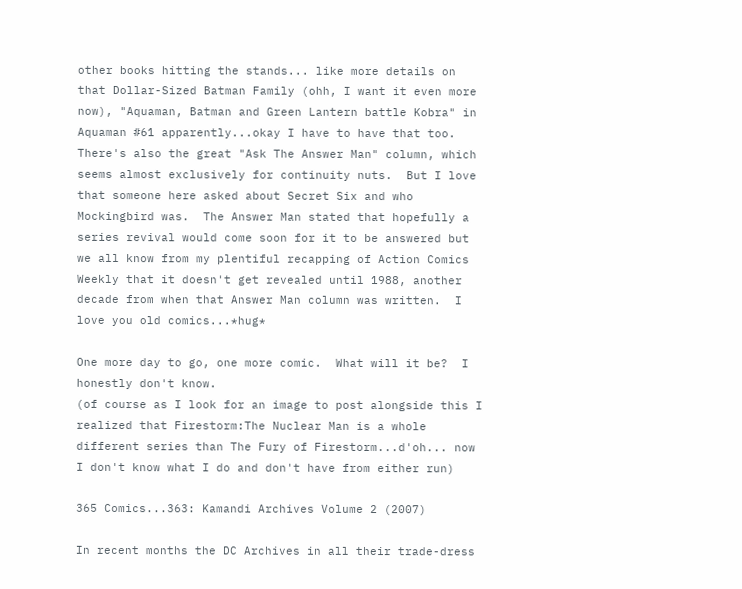other books hitting the stands... like more details on that Dollar-Sized Batman Family (ohh, I want it even more now), "Aquaman, Batman and Green Lantern battle Kobra" in Aquaman #61 apparently...okay I have to have that too.
There's also the great "Ask The Answer Man" column, which seems almost exclusively for continuity nuts.  But I love that someone here asked about Secret Six and who Mockingbird was.  The Answer Man stated that hopefully a series revival would come soon for it to be answered but we all know from my plentiful recapping of Action Comics Weekly that it doesn't get revealed until 1988, another decade from when that Answer Man column was written.  I love you old comics...*hug*

One more day to go, one more comic.  What will it be?  I honestly don't know.
(of course as I look for an image to post alongside this I realized that Firestorm:The Nuclear Man is a whole different series than The Fury of Firestorm...d'oh... now I don't know what I do and don't have from either run)

365 Comics...363: Kamandi Archives Volume 2 (2007)

In recent months the DC Archives in all their trade-dress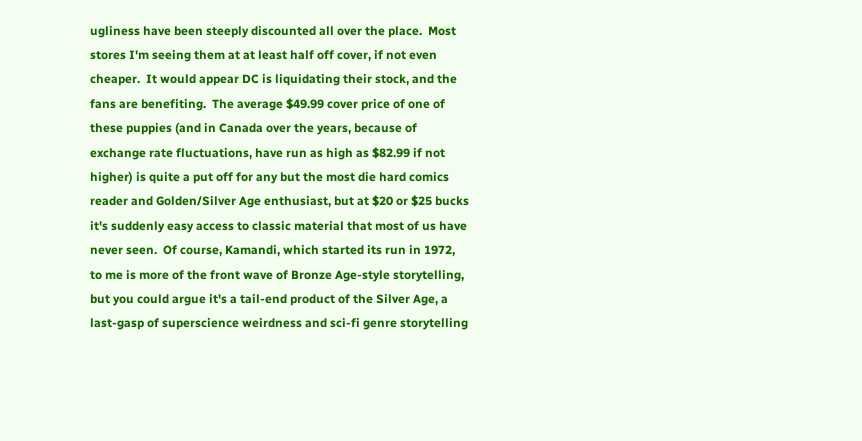ugliness have been steeply discounted all over the place.  Most stores I'm seeing them at at least half off cover, if not even cheaper.  It would appear DC is liquidating their stock, and the fans are benefiting.  The average $49.99 cover price of one of these puppies (and in Canada over the years, because of exchange rate fluctuations, have run as high as $82.99 if not higher) is quite a put off for any but the most die hard comics reader and Golden/Silver Age enthusiast, but at $20 or $25 bucks it's suddenly easy access to classic material that most of us have never seen.  Of course, Kamandi, which started its run in 1972, to me is more of the front wave of Bronze Age-style storytelling, but you could argue it's a tail-end product of the Silver Age, a last-gasp of superscience weirdness and sci-fi genre storytelling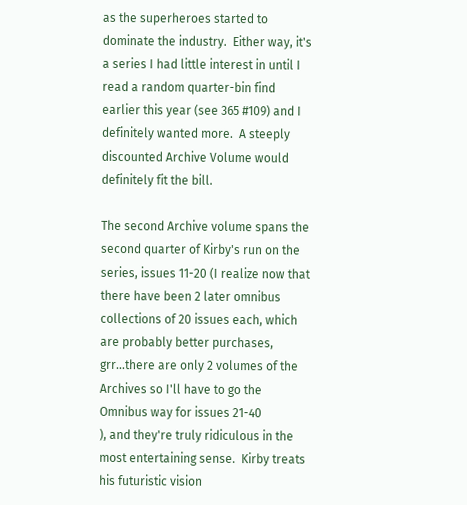as the superheroes started to dominate the industry.  Either way, it's a series I had little interest in until I read a random quarter-bin find earlier this year (see 365 #109) and I definitely wanted more.  A steeply discounted Archive Volume would definitely fit the bill.

The second Archive volume spans the second quarter of Kirby's run on the series, issues 11-20 (I realize now that there have been 2 later omnibus collections of 20 issues each, which are probably better purchases, grr...there are only 2 volumes of the Archives so I'll have to go the Omnibus way for issues 21-40
), and they're truly ridiculous in the most entertaining sense.  Kirby treats his futuristic vision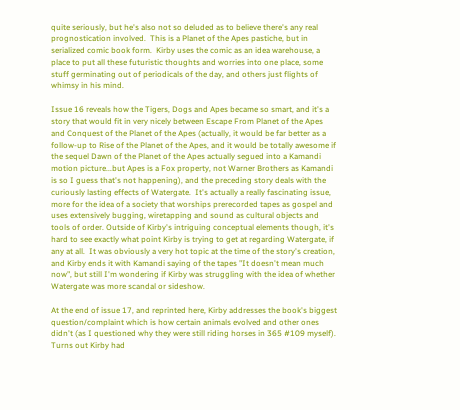quite seriously, but he's also not so deluded as to believe there's any real prognostication involved.  This is a Planet of the Apes pastiche, but in serialized comic book form.  Kirby uses the comic as an idea warehouse, a place to put all these futuristic thoughts and worries into one place, some stuff germinating out of periodicals of the day, and others just flights of whimsy in his mind.

Issue 16 reveals how the Tigers, Dogs and Apes became so smart, and it's a story that would fit in very nicely between Escape From Planet of the Apes and Conquest of the Planet of the Apes (actually, it would be far better as a follow-up to Rise of the Planet of the Apes, and it would be totally awesome if the sequel Dawn of the Planet of the Apes actually segued into a Kamandi motion picture...but Apes is a Fox property, not Warner Brothers as Kamandi is so I guess that's not happening), and the preceding story deals with the curiously lasting effects of Watergate.  It's actually a really fascinating issue, more for the idea of a society that worships prerecorded tapes as gospel and uses extensively bugging, wiretapping and sound as cultural objects and tools of order. Outside of Kirby's intriguing conceptual elements though, it's hard to see exactly what point Kirby is trying to get at regarding Watergate, if any at all.  It was obviously a very hot topic at the time of the story's creation, and Kirby ends it with Kamandi saying of the tapes "It doesn't mean much now", but still I'm wondering if Kirby was struggling with the idea of whether Watergate was more scandal or sideshow.

At the end of issue 17, and reprinted here, Kirby addresses the book's biggest question/complaint which is how certain animals evolved and other ones didn't (as I questioned why they were still riding horses in 365 #109 myself).  Turns out Kirby had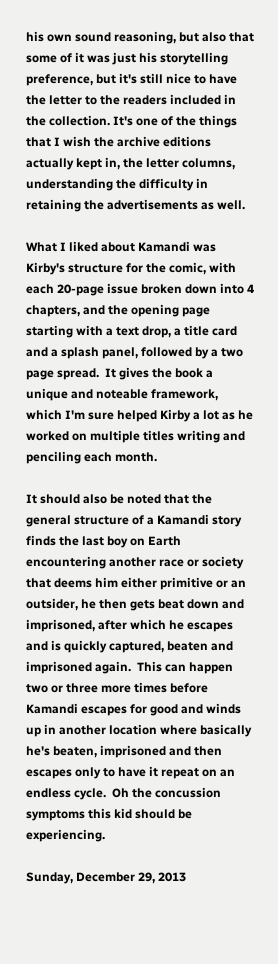his own sound reasoning, but also that some of it was just his storytelling preference, but it's still nice to have the letter to the readers included in the collection. It's one of the things that I wish the archive editions actually kept in, the letter columns, understanding the difficulty in retaining the advertisements as well.

What I liked about Kamandi was Kirby's structure for the comic, with each 20-page issue broken down into 4 chapters, and the opening page starting with a text drop, a title card and a splash panel, followed by a two page spread.  It gives the book a unique and noteable framework, which I'm sure helped Kirby a lot as he worked on multiple titles writing and penciling each month.

It should also be noted that the general structure of a Kamandi story finds the last boy on Earth encountering another race or society that deems him either primitive or an outsider, he then gets beat down and imprisoned, after which he escapes and is quickly captured, beaten and imprisoned again.  This can happen two or three more times before Kamandi escapes for good and winds up in another location where basically he's beaten, imprisoned and then escapes only to have it repeat on an endless cycle.  Oh the concussion symptoms this kid should be experiencing.

Sunday, December 29, 2013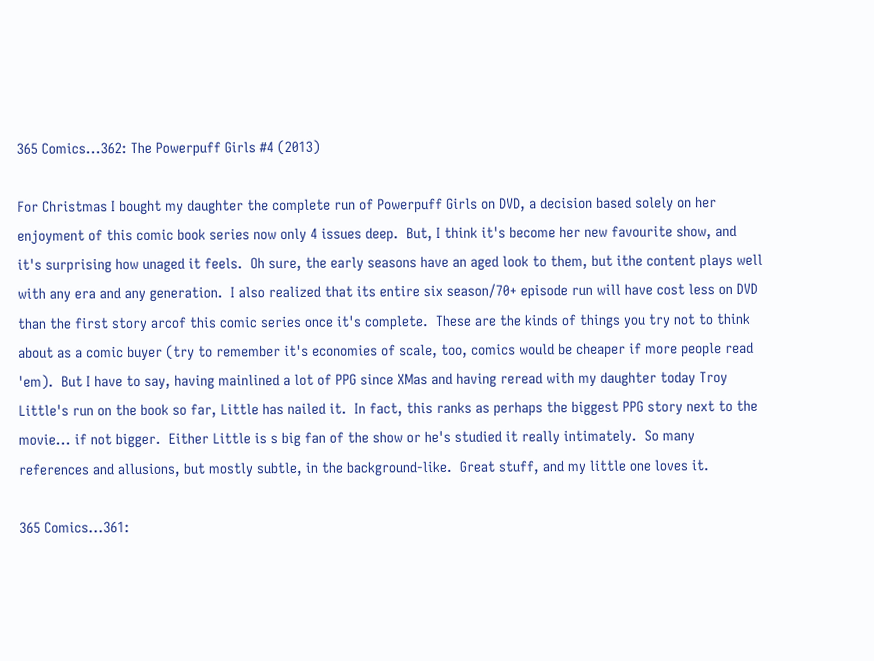365 Comics...362: The Powerpuff Girls #4 (2013)

For Christmas I bought my daughter the complete run of Powerpuff Girls on DVD, a decision based solely on her enjoyment of this comic book series now only 4 issues deep.  But, I think it's become her new favourite show, and it's surprising how unaged it feels.  Oh sure, the early seasons have an aged look to them, but ithe content plays well with any era and any generation.  I also realized that its entire six season/70+ episode run will have cost less on DVD than the first story arcof this comic series once it's complete.  These are the kinds of things you try not to think about as a comic buyer (try to remember it's economies of scale, too, comics would be cheaper if more people read 'em).  But I have to say, having mainlined a lot of PPG since XMas and having reread with my daughter today Troy Little's run on the book so far, Little has nailed it.  In fact, this ranks as perhaps the biggest PPG story next to the movie... if not bigger.  Either Little is s big fan of the show or he's studied it really intimately.  So many references and allusions, but mostly subtle, in the background-like.  Great stuff, and my little one loves it.

365 Comics...361: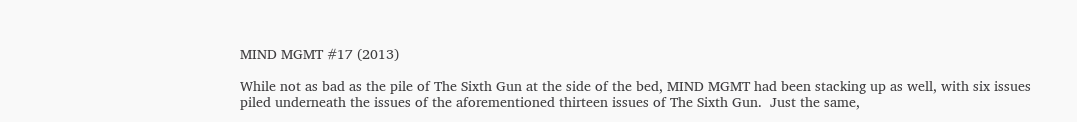MIND MGMT #17 (2013)

While not as bad as the pile of The Sixth Gun at the side of the bed, MIND MGMT had been stacking up as well, with six issues piled underneath the issues of the aforementioned thirteen issues of The Sixth Gun.  Just the same,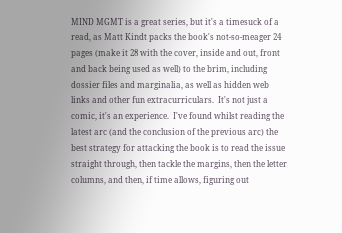MIND MGMT is a great series, but it's a timesuck of a read, as Matt Kindt packs the book's not-so-meager 24 pages (make it 28 with the cover, inside and out, front and back being used as well) to the brim, including dossier files and marginalia, as well as hidden web links and other fun extracurriculars.  It's not just a comic, it's an experience.  I've found whilst reading the latest arc (and the conclusion of the previous arc) the best strategy for attacking the book is to read the issue straight through, then tackle the margins, then the letter columns, and then, if time allows, figuring out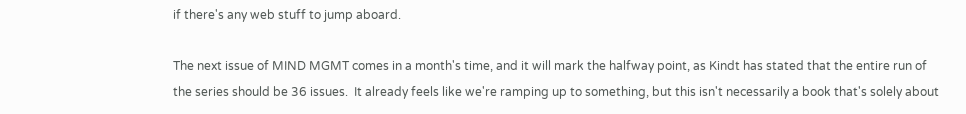if there's any web stuff to jump aboard.

The next issue of MIND MGMT comes in a month's time, and it will mark the halfway point, as Kindt has stated that the entire run of the series should be 36 issues.  It already feels like we're ramping up to something, but this isn't necessarily a book that's solely about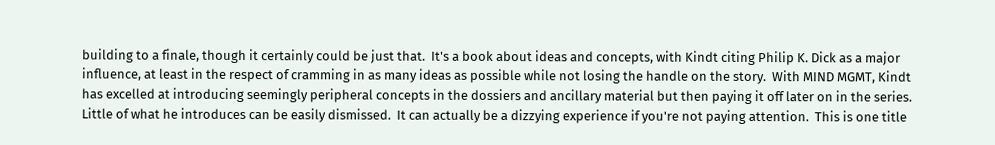building to a finale, though it certainly could be just that.  It's a book about ideas and concepts, with Kindt citing Philip K. Dick as a major influence, at least in the respect of cramming in as many ideas as possible while not losing the handle on the story.  With MIND MGMT, Kindt has excelled at introducing seemingly peripheral concepts in the dossiers and ancillary material but then paying it off later on in the series.  Little of what he introduces can be easily dismissed.  It can actually be a dizzying experience if you're not paying attention.  This is one title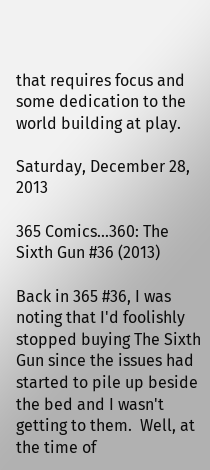that requires focus and some dedication to the world building at play.

Saturday, December 28, 2013

365 Comics...360: The Sixth Gun #36 (2013)

Back in 365 #36, I was noting that I'd foolishly stopped buying The Sixth Gun since the issues had started to pile up beside the bed and I wasn't getting to them.  Well, at the time of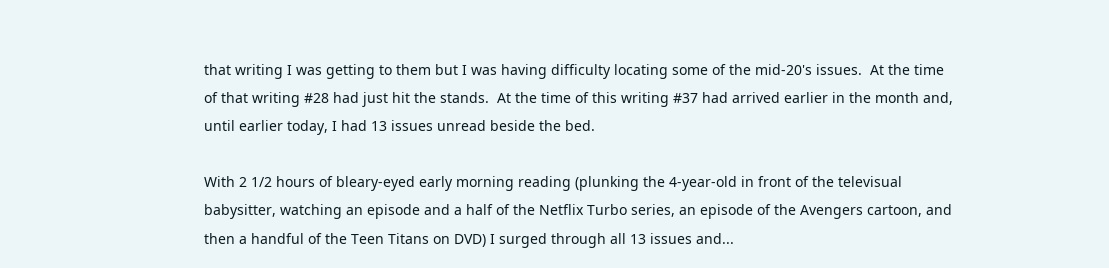that writing I was getting to them but I was having difficulty locating some of the mid-20's issues.  At the time of that writing #28 had just hit the stands.  At the time of this writing #37 had arrived earlier in the month and, until earlier today, I had 13 issues unread beside the bed.

With 2 1/2 hours of bleary-eyed early morning reading (plunking the 4-year-old in front of the televisual babysitter, watching an episode and a half of the Netflix Turbo series, an episode of the Avengers cartoon, and then a handful of the Teen Titans on DVD) I surged through all 13 issues and...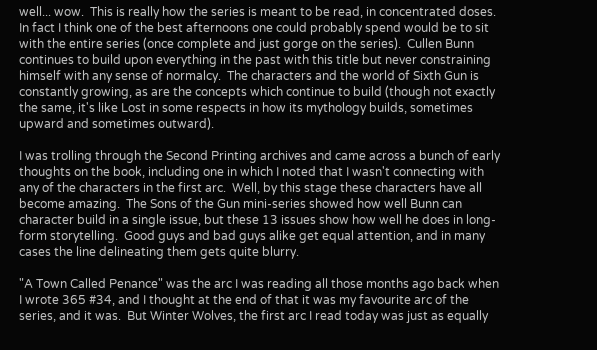well... wow.  This is really how the series is meant to be read, in concentrated doses.  In fact I think one of the best afternoons one could probably spend would be to sit with the entire series (once complete and just gorge on the series).  Cullen Bunn continues to build upon everything in the past with this title but never constraining himself with any sense of normalcy.  The characters and the world of Sixth Gun is constantly growing, as are the concepts which continue to build (though not exactly the same, it's like Lost in some respects in how its mythology builds, sometimes upward and sometimes outward).

I was trolling through the Second Printing archives and came across a bunch of early thoughts on the book, including one in which I noted that I wasn't connecting with any of the characters in the first arc.  Well, by this stage these characters have all become amazing.  The Sons of the Gun mini-series showed how well Bunn can character build in a single issue, but these 13 issues show how well he does in long-form storytelling.  Good guys and bad guys alike get equal attention, and in many cases the line delineating them gets quite blurry.

"A Town Called Penance" was the arc I was reading all those months ago back when I wrote 365 #34, and I thought at the end of that it was my favourite arc of the series, and it was.  But Winter Wolves, the first arc I read today was just as equally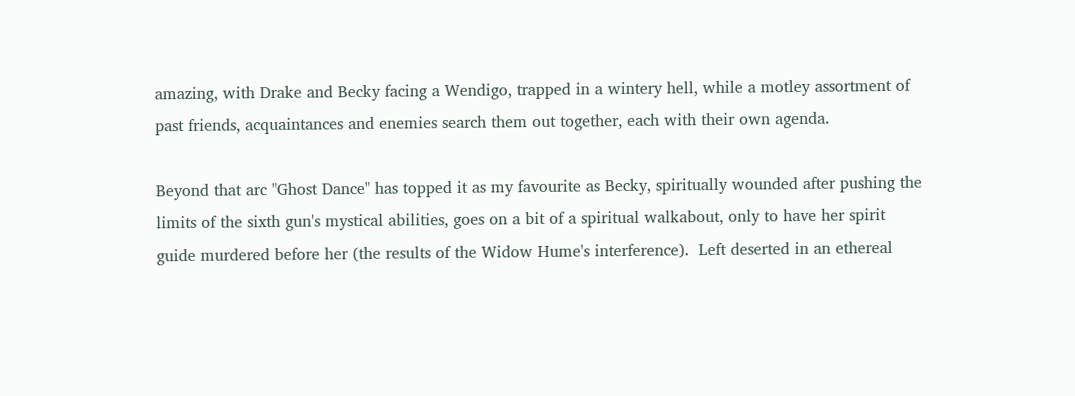amazing, with Drake and Becky facing a Wendigo, trapped in a wintery hell, while a motley assortment of past friends, acquaintances and enemies search them out together, each with their own agenda.

Beyond that arc "Ghost Dance" has topped it as my favourite as Becky, spiritually wounded after pushing the limits of the sixth gun's mystical abilities, goes on a bit of a spiritual walkabout, only to have her spirit guide murdered before her (the results of the Widow Hume's interference).  Left deserted in an ethereal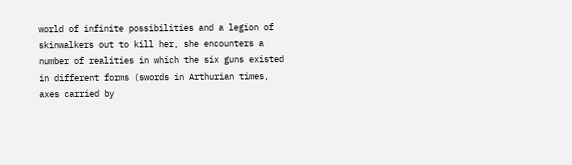world of infinite possibilities and a legion of skinwalkers out to kill her, she encounters a number of realities in which the six guns existed in different forms (swords in Arthurian times, axes carried by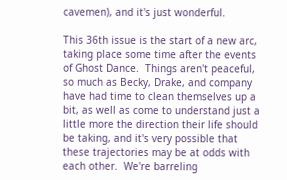cavemen), and it's just wonderful.

This 36th issue is the start of a new arc, taking place some time after the events of Ghost Dance.  Things aren't peaceful, so much as Becky, Drake, and company have had time to clean themselves up a bit, as well as come to understand just a little more the direction their life should be taking, and it's very possible that these trajectories may be at odds with each other.  We're barreling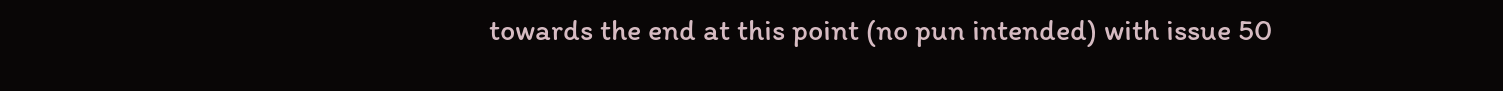towards the end at this point (no pun intended) with issue 50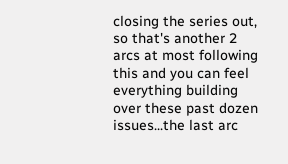closing the series out, so that's another 2 arcs at most following this and you can feel everything building over these past dozen issues...the last arc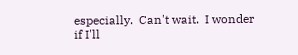especially.  Can't wait.  I wonder if I'll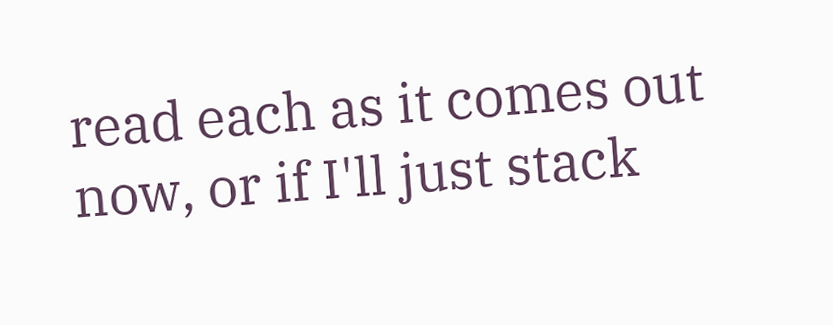read each as it comes out now, or if I'll just stack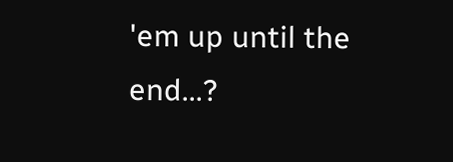'em up until the end...?